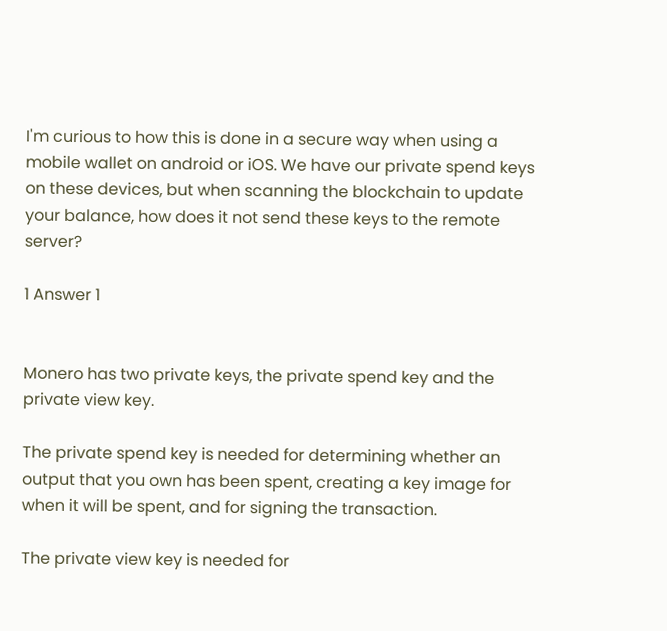I'm curious to how this is done in a secure way when using a mobile wallet on android or iOS. We have our private spend keys on these devices, but when scanning the blockchain to update your balance, how does it not send these keys to the remote server?

1 Answer 1


Monero has two private keys, the private spend key and the private view key.

The private spend key is needed for determining whether an output that you own has been spent, creating a key image for when it will be spent, and for signing the transaction.

The private view key is needed for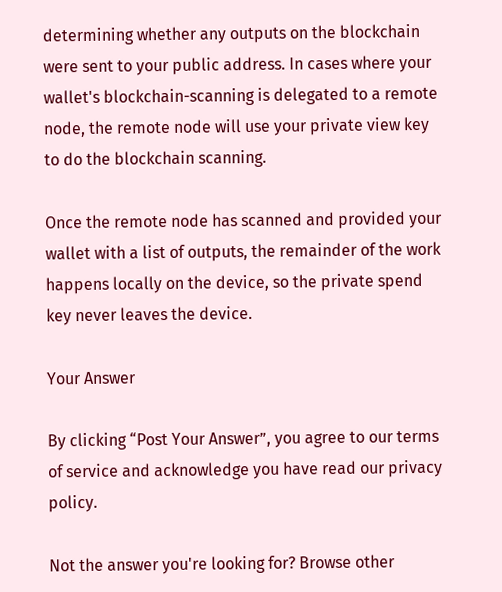determining whether any outputs on the blockchain were sent to your public address. In cases where your wallet's blockchain-scanning is delegated to a remote node, the remote node will use your private view key to do the blockchain scanning.

Once the remote node has scanned and provided your wallet with a list of outputs, the remainder of the work happens locally on the device, so the private spend key never leaves the device.

Your Answer

By clicking “Post Your Answer”, you agree to our terms of service and acknowledge you have read our privacy policy.

Not the answer you're looking for? Browse other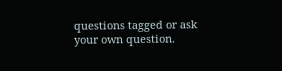questions tagged or ask your own question.